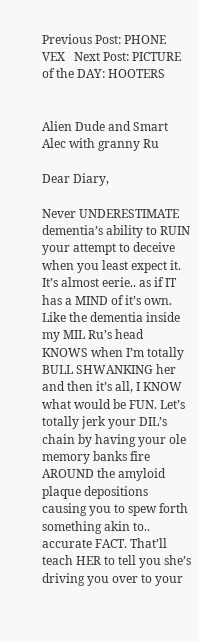Previous Post: PHONE VEX   Next Post: PICTURE of the DAY: HOOTERS


Alien Dude and Smart Alec with granny Ru

Dear Diary,

Never UNDERESTIMATE dementia’s ability to RUIN your attempt to deceive when you least expect it. It’s almost eerie.. as if IT has a MIND of it’s own. Like the dementia inside my MIL Ru’s head KNOWS when I’m totally BULL SHWANKING her and then it’s all, I KNOW what would be FUN. Let’s totally jerk your DIL’s chain by having your ole memory banks fire AROUND the amyloid plaque depositions causing you to spew forth something akin to.. accurate FACT. That’ll teach HER to tell you she’s driving you over to your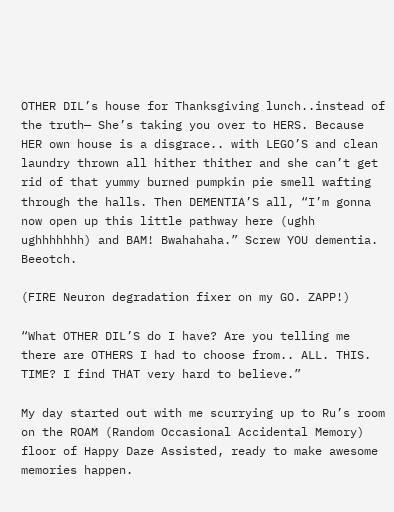OTHER DIL’s house for Thanksgiving lunch..instead of the truth— She’s taking you over to HERS. Because HER own house is a disgrace.. with LEGO’S and clean laundry thrown all hither thither and she can’t get rid of that yummy burned pumpkin pie smell wafting through the halls. Then DEMENTIA’S all, “I’m gonna now open up this little pathway here (ughh ughhhhhhh) and BAM! Bwahahaha.” Screw YOU dementia. Beeotch.

(FIRE Neuron degradation fixer on my GO. ZAPP!)

“What OTHER DIL’S do I have? Are you telling me there are OTHERS I had to choose from.. ALL. THIS. TIME? I find THAT very hard to believe.”

My day started out with me scurrying up to Ru’s room on the ROAM (Random Occasional Accidental Memory) floor of Happy Daze Assisted, ready to make awesome memories happen.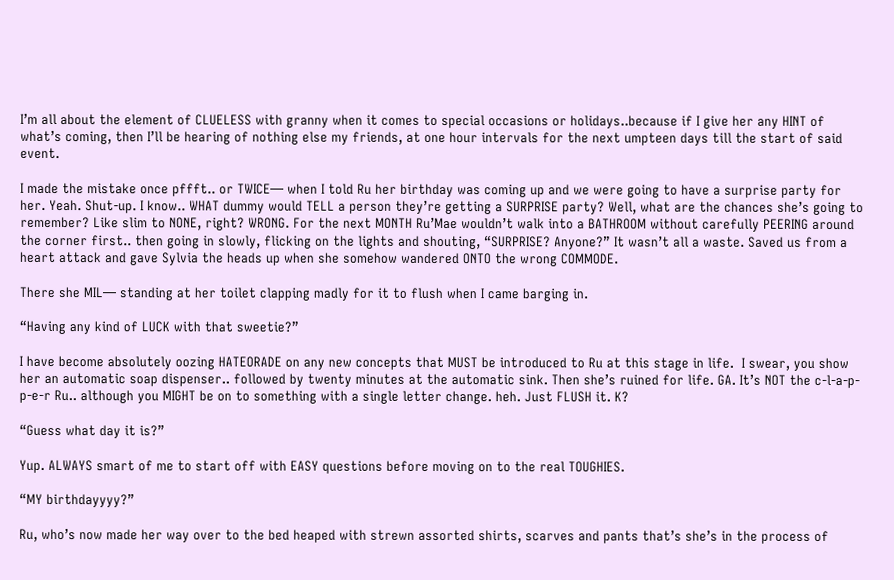I’m all about the element of CLUELESS with granny when it comes to special occasions or holidays..because if I give her any HINT of what’s coming, then I’ll be hearing of nothing else my friends, at one hour intervals for the next umpteen days till the start of said event.

I made the mistake once pffft.. or TWICE— when I told Ru her birthday was coming up and we were going to have a surprise party for her. Yeah. Shut-up. I know.. WHAT dummy would TELL a person they’re getting a SURPRISE party? Well, what are the chances she’s going to remember? Like slim to NONE, right? WRONG. For the next MONTH Ru’Mae wouldn’t walk into a BATHROOM without carefully PEERING around the corner first.. then going in slowly, flicking on the lights and shouting, “SURPRISE? Anyone?” It wasn’t all a waste. Saved us from a heart attack and gave Sylvia the heads up when she somehow wandered ONTO the wrong COMMODE.

There she MIL— standing at her toilet clapping madly for it to flush when I came barging in.

“Having any kind of LUCK with that sweetie?”

I have become absolutely oozing HATEORADE on any new concepts that MUST be introduced to Ru at this stage in life.  I swear, you show her an automatic soap dispenser.. followed by twenty minutes at the automatic sink. Then she’s ruined for life. GA. It’s NOT the c-l-a-p-p-e-r Ru.. although you MIGHT be on to something with a single letter change. heh. Just FLUSH it. K?

“Guess what day it is?”

Yup. ALWAYS smart of me to start off with EASY questions before moving on to the real TOUGHIES.

“MY birthdayyyy?”

Ru, who’s now made her way over to the bed heaped with strewn assorted shirts, scarves and pants that’s she’s in the process of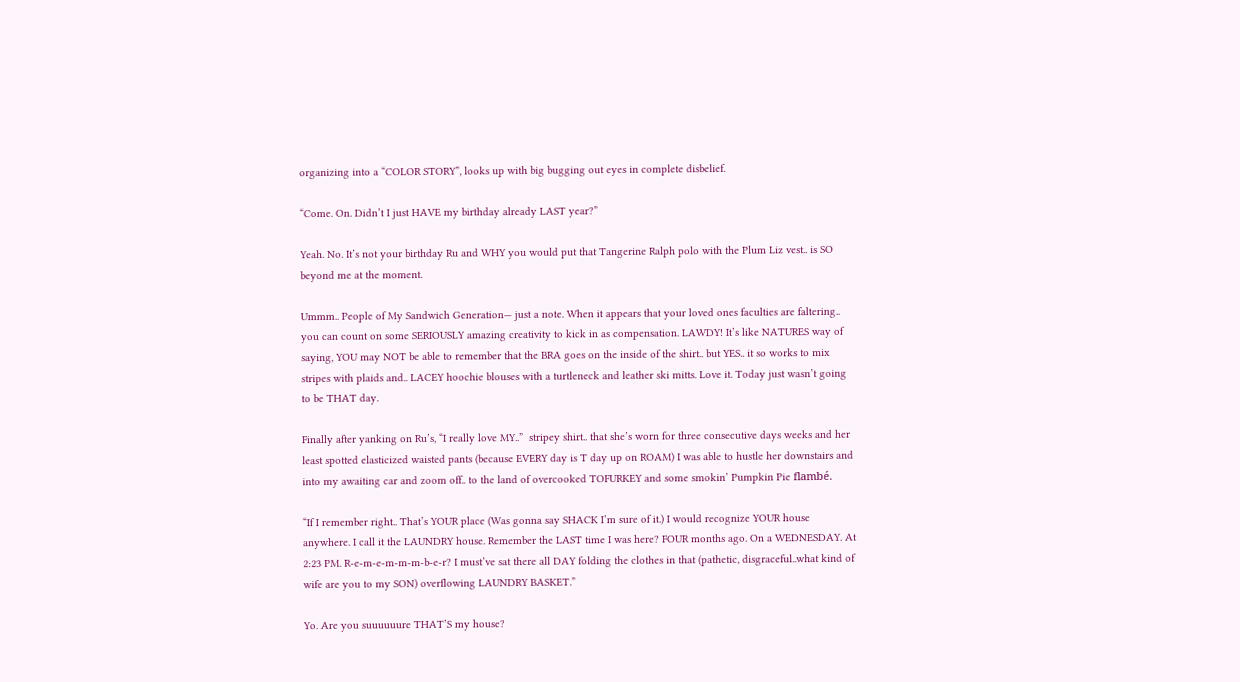organizing into a “COLOR STORY”, looks up with big bugging out eyes in complete disbelief.

“Come. On. Didn’t I just HAVE my birthday already LAST year?”

Yeah. No. It’s not your birthday Ru and WHY you would put that Tangerine Ralph polo with the Plum Liz vest.. is SO beyond me at the moment.

Ummm.. People of My Sandwich Generation— just a note. When it appears that your loved ones faculties are faltering.. you can count on some SERIOUSLY amazing creativity to kick in as compensation. LAWDY! It’s like NATURES way of saying, YOU may NOT be able to remember that the BRA goes on the inside of the shirt.. but YES.. it so works to mix stripes with plaids and.. LACEY hoochie blouses with a turtleneck and leather ski mitts. Love it. Today just wasn’t going to be THAT day.

Finally after yanking on Ru’s, “I really love MY..”  stripey shirt.. that she’s worn for three consecutive days weeks and her least spotted elasticized waisted pants (because EVERY day is T day up on ROAM) I was able to hustle her downstairs and into my awaiting car and zoom off.. to the land of overcooked TOFURKEY and some smokin’ Pumpkin Pie flambé.

“If I remember right.. That’s YOUR place (Was gonna say SHACK I’m sure of it.) I would recognize YOUR house anywhere. I call it the LAUNDRY house. Remember the LAST time I was here? FOUR months ago. On a WEDNESDAY. At 2:23 PM. R-e-m-e-m-m-m-b-e-r? I must’ve sat there all DAY folding the clothes in that (pathetic, disgraceful..what kind of wife are you to my SON) overflowing LAUNDRY BASKET.”

Yo. Are you suuuuuure THAT’S my house?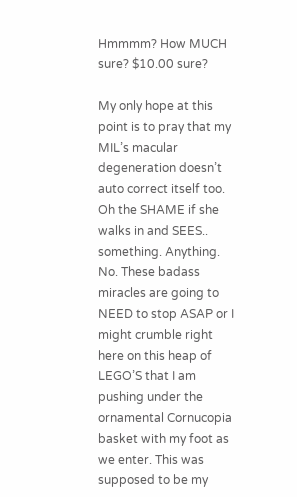Hmmmm? How MUCH sure? $10.00 sure?

My only hope at this point is to pray that my MIL’s macular degeneration doesn’t auto correct itself too. Oh the SHAME if she walks in and SEES.. something. Anything. No. These badass miracles are going to NEED to stop ASAP or I might crumble right here on this heap of LEGO’S that I am pushing under the ornamental Cornucopia basket with my foot as we enter. This was supposed to be my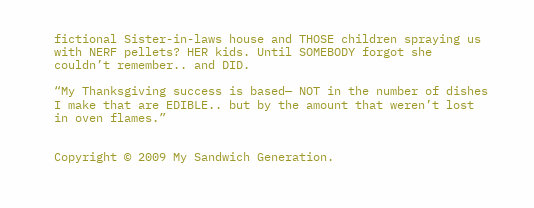fictional Sister-in-laws house and THOSE children spraying us with NERF pellets? HER kids. Until SOMEBODY forgot she couldn’t remember.. and DID.

“My Thanksgiving success is based— NOT in the number of dishes I make that are EDIBLE.. but by the amount that weren’t lost in oven flames.”


Copyright © 2009 My Sandwich Generation.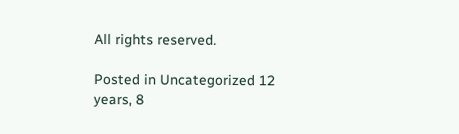All rights reserved.

Posted in Uncategorized 12 years, 8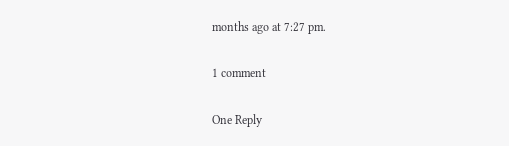months ago at 7:27 pm.

1 comment

One Reply